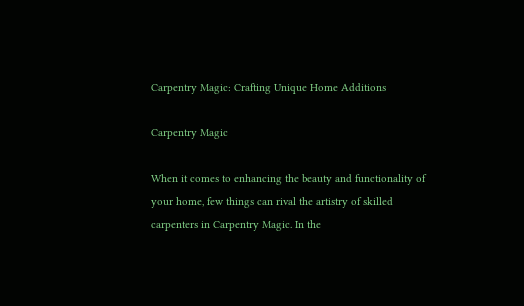Carpentry Magic: Crafting Unique Home Additions

Carpentry Magic

When it comes to enhancing the beauty and functionality of your home, few things can rival the artistry of skilled carpenters in Carpentry Magic. In the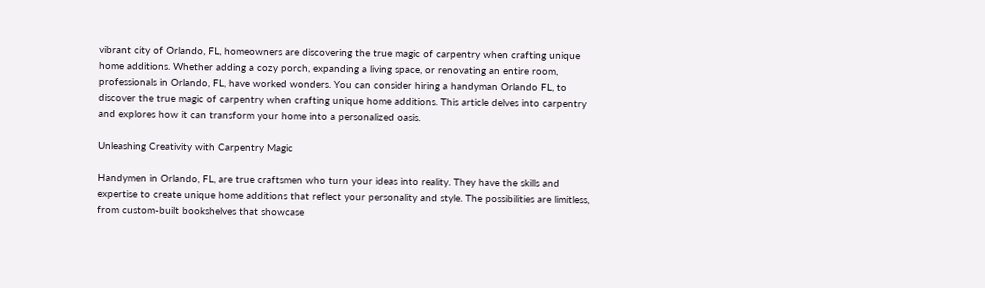vibrant city of Orlando, FL, homeowners are discovering the true magic of carpentry when crafting unique home additions. Whether adding a cozy porch, expanding a living space, or renovating an entire room, professionals in Orlando, FL, have worked wonders. You can consider hiring a handyman Orlando FL, to discover the true magic of carpentry when crafting unique home additions. This article delves into carpentry and explores how it can transform your home into a personalized oasis.

Unleashing Creativity with Carpentry Magic

Handymen in Orlando, FL, are true craftsmen who turn your ideas into reality. They have the skills and expertise to create unique home additions that reflect your personality and style. The possibilities are limitless, from custom-built bookshelves that showcase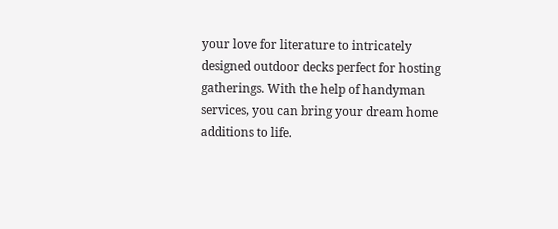your love for literature to intricately designed outdoor decks perfect for hosting gatherings. With the help of handyman services, you can bring your dream home additions to life.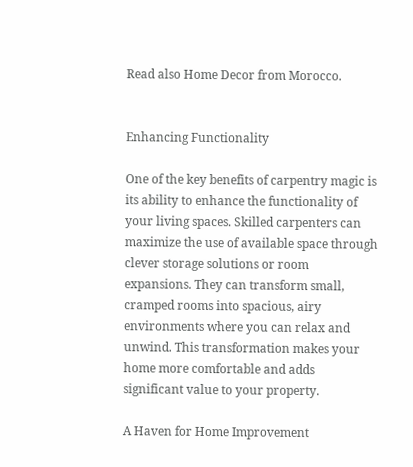Read also Home Decor from Morocco.


Enhancing Functionality

One of the key benefits of carpentry magic is its ability to enhance the functionality of your living spaces. Skilled carpenters can maximize the use of available space through clever storage solutions or room expansions. They can transform small, cramped rooms into spacious, airy environments where you can relax and unwind. This transformation makes your home more comfortable and adds significant value to your property.

A Haven for Home Improvement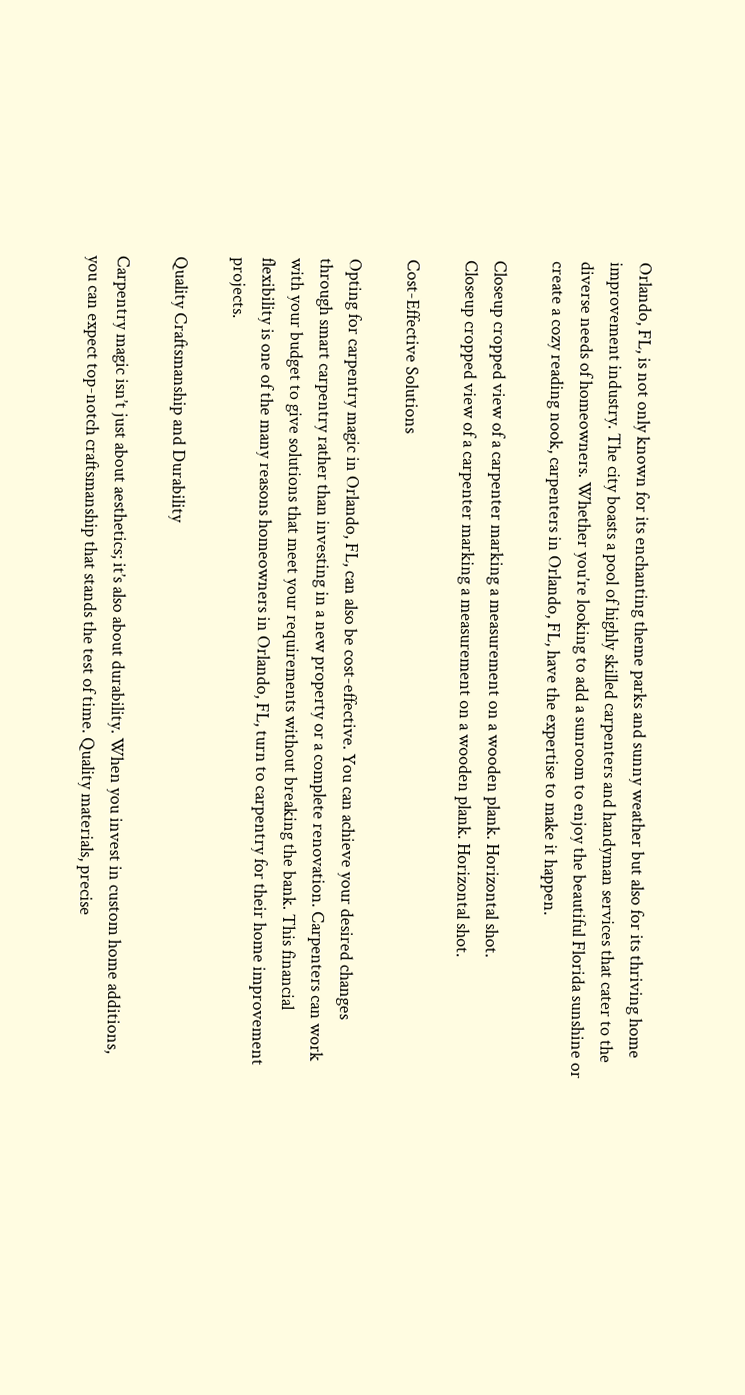Orlando, FL, is not only known for its enchanting theme parks and sunny weather but also for its thriving home improvement industry. The city boasts a pool of highly skilled carpenters and handyman services that cater to the diverse needs of homeowners. Whether you’re looking to add a sunroom to enjoy the beautiful Florida sunshine or create a cozy reading nook, carpenters in Orlando, FL, have the expertise to make it happen.

Closeup cropped view of a carpenter marking a measurement on a wooden plank. Horizontal shot.
Closeup cropped view of a carpenter marking a measurement on a wooden plank. Horizontal shot.

Cost-Effective Solutions

Opting for carpentry magic in Orlando, FL, can also be cost-effective. You can achieve your desired changes through smart carpentry rather than investing in a new property or a complete renovation. Carpenters can work with your budget to give solutions that meet your requirements without breaking the bank. This financial flexibility is one of the many reasons homeowners in Orlando, FL, turn to carpentry for their home improvement projects.

Quality Craftsmanship and Durability

Carpentry magic isn’t just about aesthetics; it’s also about durability. When you invest in custom home additions, you can expect top-notch craftsmanship that stands the test of time. Quality materials, precise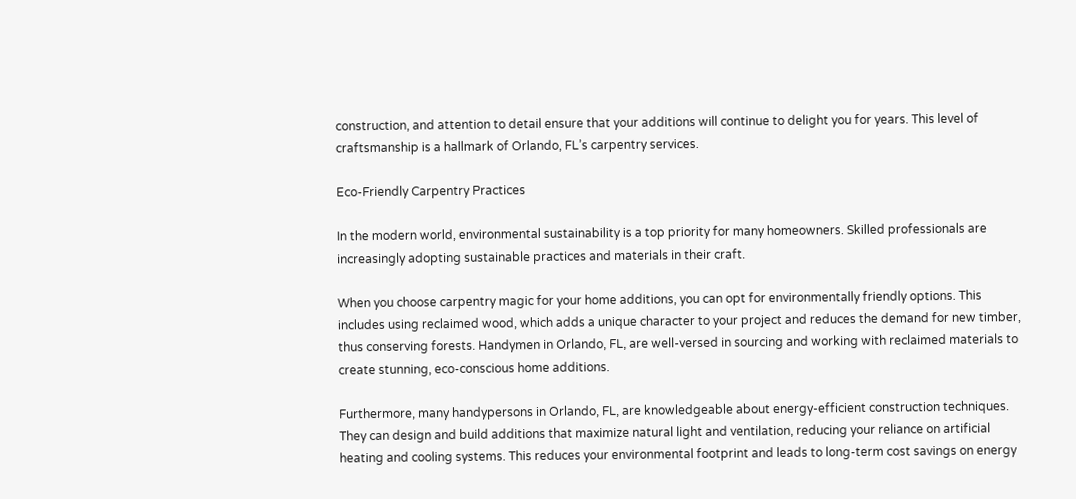construction, and attention to detail ensure that your additions will continue to delight you for years. This level of craftsmanship is a hallmark of Orlando, FL’s carpentry services.

Eco-Friendly Carpentry Practices

In the modern world, environmental sustainability is a top priority for many homeowners. Skilled professionals are increasingly adopting sustainable practices and materials in their craft.

When you choose carpentry magic for your home additions, you can opt for environmentally friendly options. This includes using reclaimed wood, which adds a unique character to your project and reduces the demand for new timber, thus conserving forests. Handymen in Orlando, FL, are well-versed in sourcing and working with reclaimed materials to create stunning, eco-conscious home additions.

Furthermore, many handypersons in Orlando, FL, are knowledgeable about energy-efficient construction techniques. They can design and build additions that maximize natural light and ventilation, reducing your reliance on artificial heating and cooling systems. This reduces your environmental footprint and leads to long-term cost savings on energy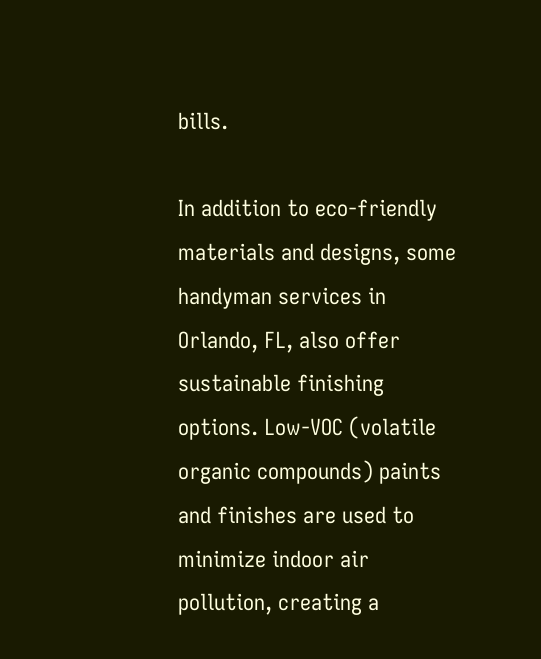bills.

In addition to eco-friendly materials and designs, some handyman services in Orlando, FL, also offer sustainable finishing options. Low-VOC (volatile organic compounds) paints and finishes are used to minimize indoor air pollution, creating a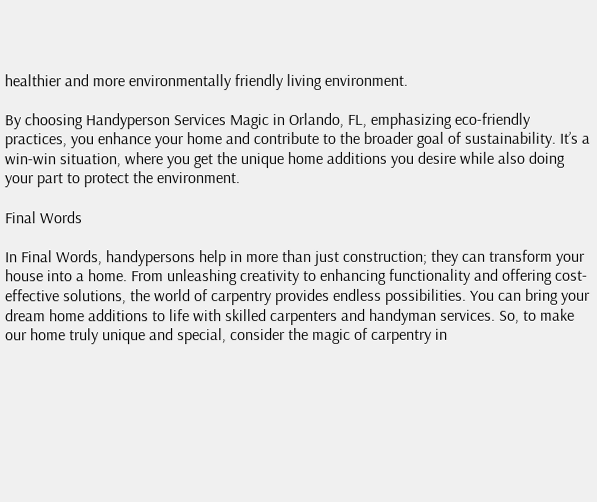healthier and more environmentally friendly living environment.

By choosing Handyperson Services Magic in Orlando, FL, emphasizing eco-friendly practices, you enhance your home and contribute to the broader goal of sustainability. It’s a win-win situation, where you get the unique home additions you desire while also doing your part to protect the environment.

Final Words

In Final Words, handypersons help in more than just construction; they can transform your house into a home. From unleashing creativity to enhancing functionality and offering cost-effective solutions, the world of carpentry provides endless possibilities. You can bring your dream home additions to life with skilled carpenters and handyman services. So, to make our home truly unique and special, consider the magic of carpentry in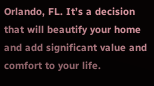Orlando, FL. It’s a decision that will beautify your home and add significant value and comfort to your life.